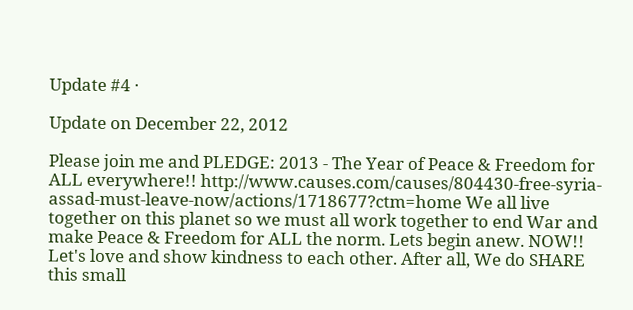Update #4 ·

Update on December 22, 2012

Please join me and PLEDGE: 2013 - The Year of Peace & Freedom for ALL everywhere!! http://www.causes.com/causes/804430-free-syria-assad-must-leave-now/actions/1718677?ctm=home We all live together on this planet so we must all work together to end War and make Peace & Freedom for ALL the norm. Lets begin anew. NOW!! Let's love and show kindness to each other. After all, We do SHARE this small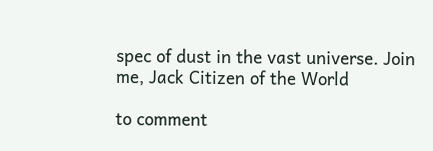spec of dust in the vast universe. Join me, Jack Citizen of the World

to comment